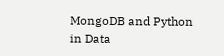MongoDB and Python in Data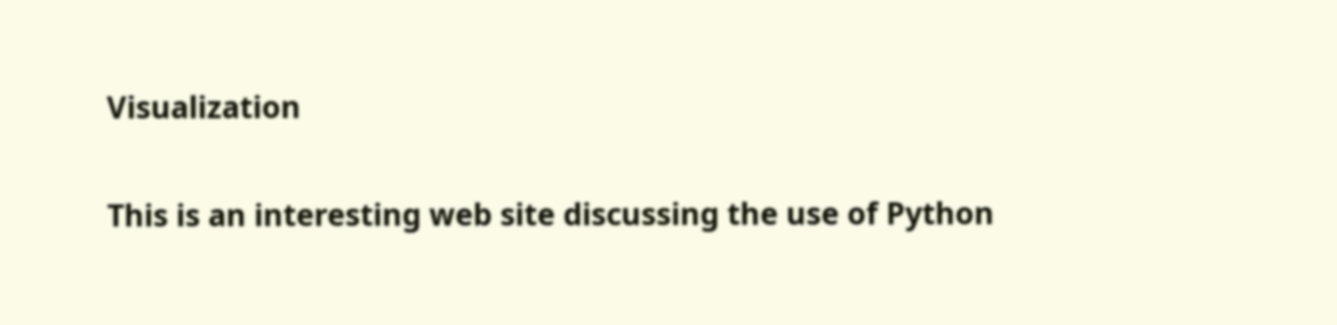Visualization

This is an interesting web site discussing the use of Python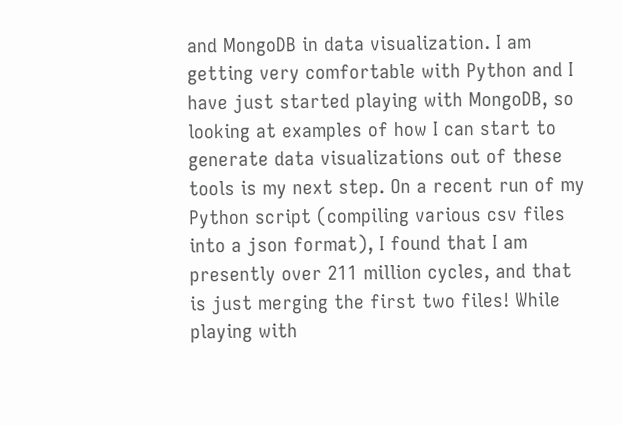and MongoDB in data visualization. I am getting very comfortable with Python and I have just started playing with MongoDB, so looking at examples of how I can start to generate data visualizations out of these tools is my next step. On a recent run of my Python script (compiling various csv files into a json format), I found that I am presently over 211 million cycles, and that is just merging the first two files! While playing with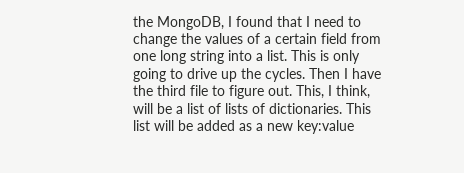the MongoDB, I found that I need to change the values of a certain field from one long string into a list. This is only going to drive up the cycles. Then I have the third file to figure out. This, I think, will be a list of lists of dictionaries. This list will be added as a new key:value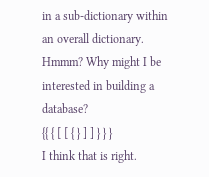in a sub-dictionary within an overall dictionary. Hmmm? Why might I be interested in building a database?
{{ { [ [ { } ] ] } } }
I think that is right.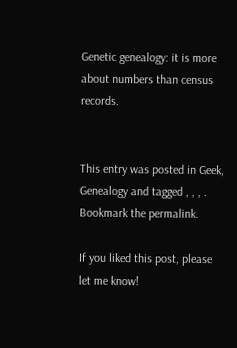Genetic genealogy: it is more about numbers than census records.


This entry was posted in Geek, Genealogy and tagged , , , . Bookmark the permalink.

If you liked this post, please let me know!